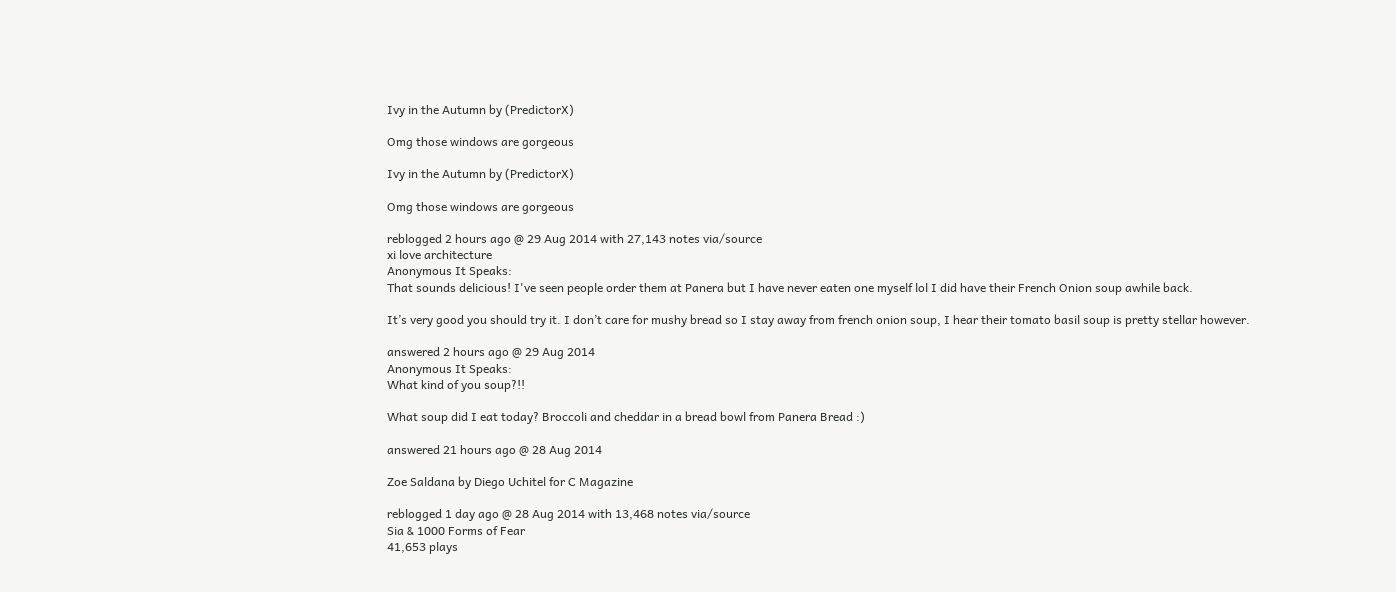Ivy in the Autumn by (PredictorX)

Omg those windows are gorgeous

Ivy in the Autumn by (PredictorX)

Omg those windows are gorgeous

reblogged 2 hours ago @ 29 Aug 2014 with 27,143 notes via/source
xi love architecture
Anonymous It Speaks:
That sounds delicious! I've seen people order them at Panera but I have never eaten one myself lol I did have their French Onion soup awhile back.

It’s very good you should try it. I don’t care for mushy bread so I stay away from french onion soup, I hear their tomato basil soup is pretty stellar however.

answered 2 hours ago @ 29 Aug 2014
Anonymous It Speaks:
What kind of you soup?!!

What soup did I eat today? Broccoli and cheddar in a bread bowl from Panera Bread :)

answered 21 hours ago @ 28 Aug 2014

Zoe Saldana by Diego Uchitel for C Magazine

reblogged 1 day ago @ 28 Aug 2014 with 13,468 notes via/source
Sia & 1000 Forms of Fear
41,653 plays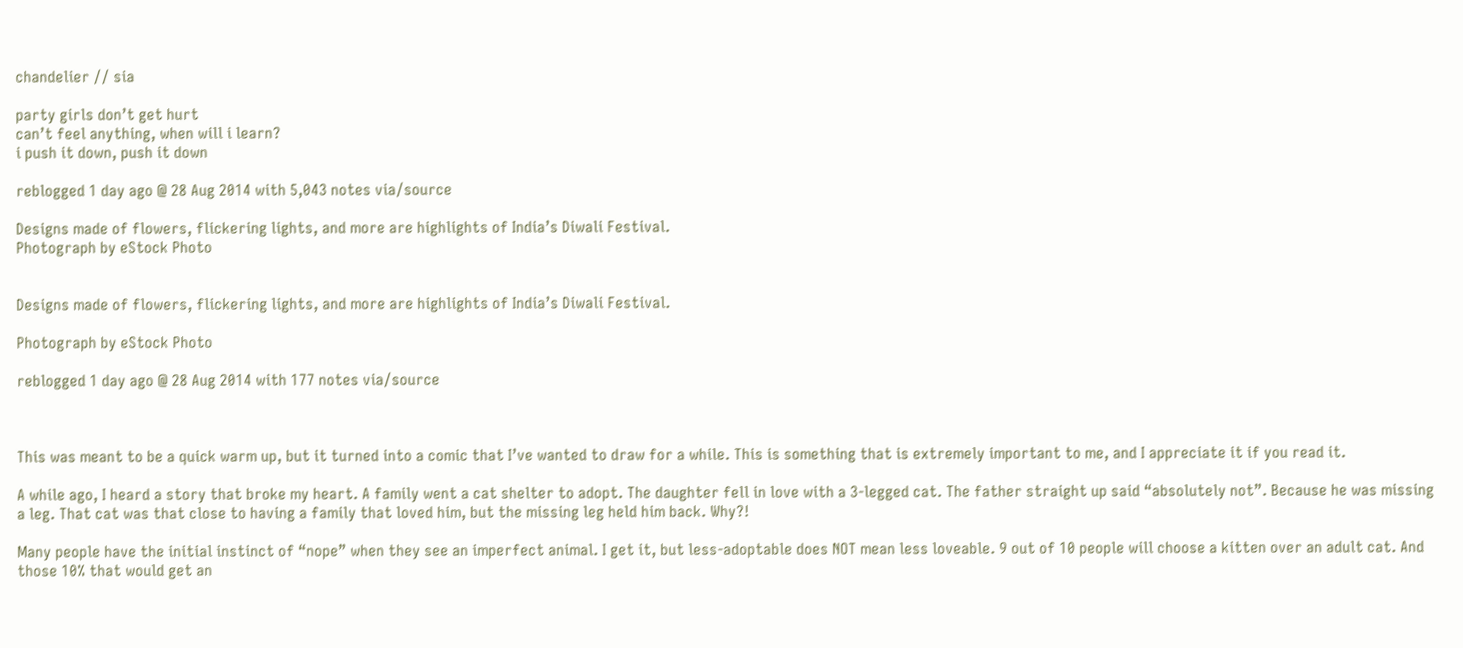chandelier // sia

party girls don’t get hurt
can’t feel anything, when will i learn?
i push it down, push it down

reblogged 1 day ago @ 28 Aug 2014 with 5,043 notes via/source

Designs made of flowers, flickering lights, and more are highlights of India’s Diwali Festival.
Photograph by eStock Photo


Designs made of flowers, flickering lights, and more are highlights of India’s Diwali Festival.

Photograph by eStock Photo

reblogged 1 day ago @ 28 Aug 2014 with 177 notes via/source



This was meant to be a quick warm up, but it turned into a comic that I’ve wanted to draw for a while. This is something that is extremely important to me, and I appreciate it if you read it.

A while ago, I heard a story that broke my heart. A family went a cat shelter to adopt. The daughter fell in love with a 3-legged cat. The father straight up said “absolutely not”. Because he was missing a leg. That cat was that close to having a family that loved him, but the missing leg held him back. Why?!

Many people have the initial instinct of “nope” when they see an imperfect animal. I get it, but less-adoptable does NOT mean less loveable. 9 out of 10 people will choose a kitten over an adult cat. And those 10% that would get an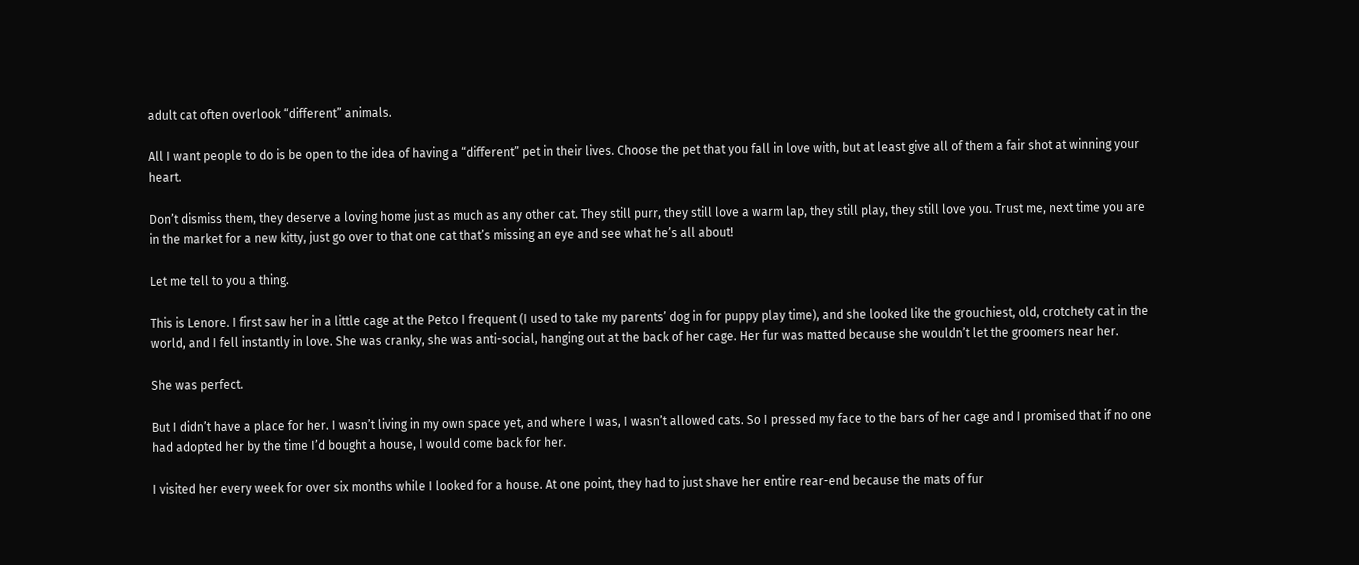adult cat often overlook “different” animals.

All I want people to do is be open to the idea of having a “different” pet in their lives. Choose the pet that you fall in love with, but at least give all of them a fair shot at winning your heart.

Don’t dismiss them, they deserve a loving home just as much as any other cat. They still purr, they still love a warm lap, they still play, they still love you. Trust me, next time you are in the market for a new kitty, just go over to that one cat that’s missing an eye and see what he’s all about!

Let me tell to you a thing.

This is Lenore. I first saw her in a little cage at the Petco I frequent (I used to take my parents’ dog in for puppy play time), and she looked like the grouchiest, old, crotchety cat in the world, and I fell instantly in love. She was cranky, she was anti-social, hanging out at the back of her cage. Her fur was matted because she wouldn’t let the groomers near her.

She was perfect.

But I didn’t have a place for her. I wasn’t living in my own space yet, and where I was, I wasn’t allowed cats. So I pressed my face to the bars of her cage and I promised that if no one had adopted her by the time I’d bought a house, I would come back for her.

I visited her every week for over six months while I looked for a house. At one point, they had to just shave her entire rear-end because the mats of fur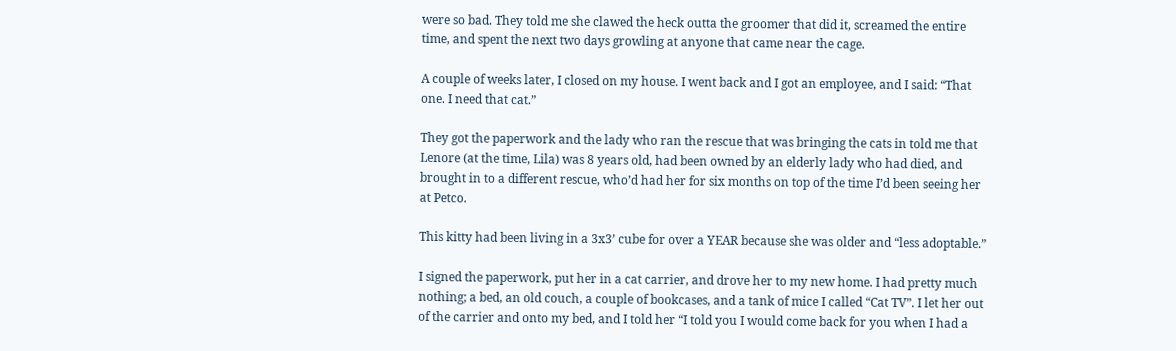were so bad. They told me she clawed the heck outta the groomer that did it, screamed the entire time, and spent the next two days growling at anyone that came near the cage.

A couple of weeks later, I closed on my house. I went back and I got an employee, and I said: “That one. I need that cat.”

They got the paperwork and the lady who ran the rescue that was bringing the cats in told me that Lenore (at the time, Lila) was 8 years old, had been owned by an elderly lady who had died, and brought in to a different rescue, who’d had her for six months on top of the time I’d been seeing her at Petco.

This kitty had been living in a 3x3’ cube for over a YEAR because she was older and “less adoptable.”

I signed the paperwork, put her in a cat carrier, and drove her to my new home. I had pretty much nothing; a bed, an old couch, a couple of bookcases, and a tank of mice I called “Cat TV”. I let her out of the carrier and onto my bed, and I told her “I told you I would come back for you when I had a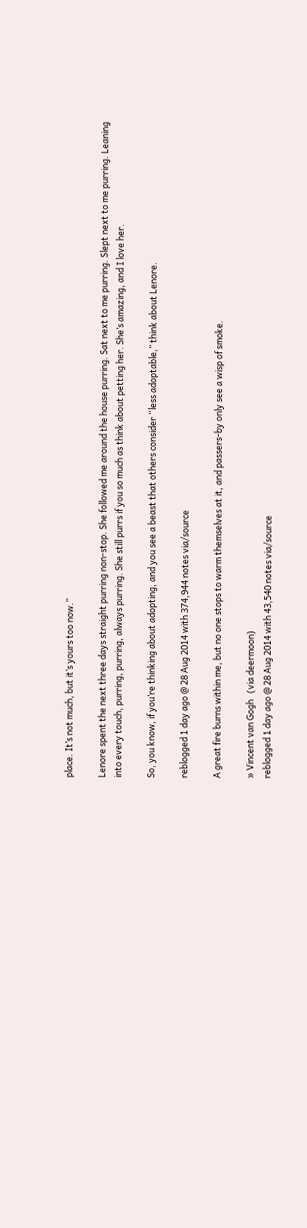place. It’s not much, but it’s yours too now.”

Lenore spent the next three days straight purring non-stop. She followed me around the house purring. Sat next to me purring. Slept next to me purring. Leaning into every touch, purring, purring, always purring. She still purrs if you so much as think about petting her. She’s amazing, and I love her.

So, you know, if you’re thinking about adopting, and you see a beast that others consider “less adoptable,” think about Lenore.

reblogged 1 day ago @ 28 Aug 2014 with 374,944 notes via/source

A great fire burns within me, but no one stops to warm themselves at it, and passers-by only see a wisp of smoke.

» Vincent van Gogh   (via deermoon)
reblogged 1 day ago @ 28 Aug 2014 with 43,540 notes via/source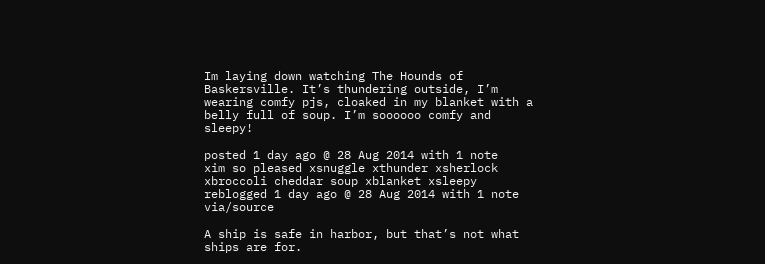Im laying down watching The Hounds of Baskersville. It’s thundering outside, I’m wearing comfy pjs, cloaked in my blanket with a belly full of soup. I’m soooooo comfy and sleepy!

posted 1 day ago @ 28 Aug 2014 with 1 note
xim so pleased xsnuggle xthunder xsherlock xbroccoli cheddar soup xblanket xsleepy
reblogged 1 day ago @ 28 Aug 2014 with 1 note via/source

A ship is safe in harbor, but that’s not what ships are for.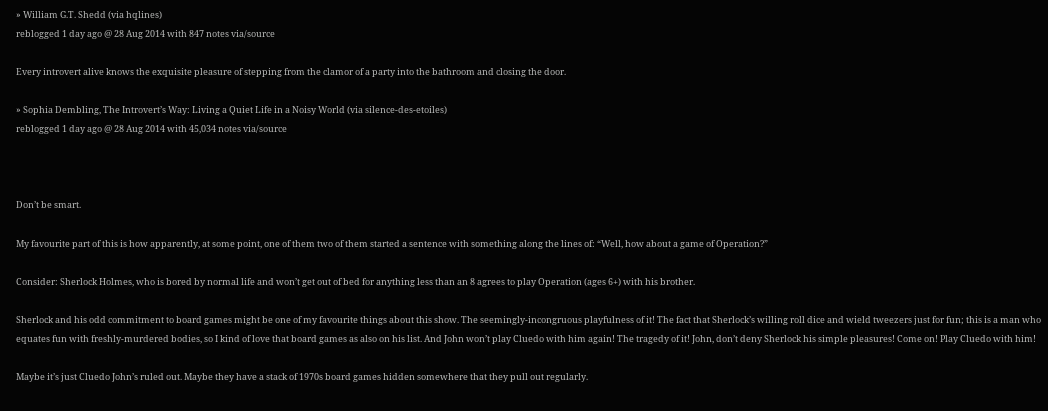» William G.T. Shedd (via hqlines)
reblogged 1 day ago @ 28 Aug 2014 with 847 notes via/source

Every introvert alive knows the exquisite pleasure of stepping from the clamor of a party into the bathroom and closing the door.

» Sophia Dembling, The Introvert’s Way: Living a Quiet Life in a Noisy World (via silence-des-etoiles)
reblogged 1 day ago @ 28 Aug 2014 with 45,034 notes via/source



Don’t be smart.

My favourite part of this is how apparently, at some point, one of them two of them started a sentence with something along the lines of: “Well, how about a game of Operation?”

Consider: Sherlock Holmes, who is bored by normal life and won’t get out of bed for anything less than an 8 agrees to play Operation (ages 6+) with his brother.

Sherlock and his odd commitment to board games might be one of my favourite things about this show. The seemingly-incongruous playfulness of it! The fact that Sherlock’s willing roll dice and wield tweezers just for fun; this is a man who equates fun with freshly-murdered bodies, so I kind of love that board games as also on his list. And John won’t play Cluedo with him again! The tragedy of it! John, don’t deny Sherlock his simple pleasures! Come on! Play Cluedo with him!

Maybe it’s just Cluedo John’s ruled out. Maybe they have a stack of 1970s board games hidden somewhere that they pull out regularly.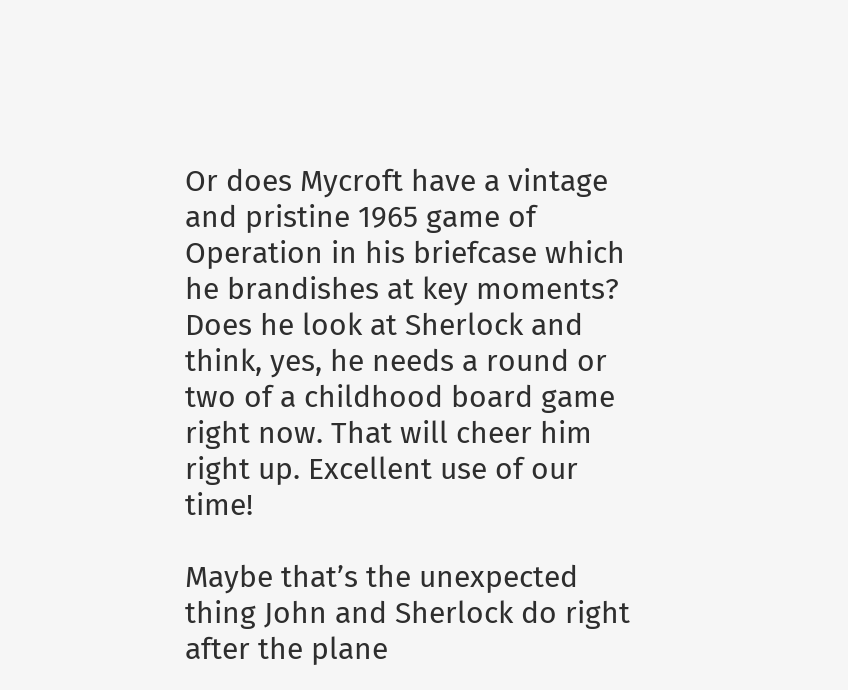Or does Mycroft have a vintage and pristine 1965 game of Operation in his briefcase which he brandishes at key moments? Does he look at Sherlock and think, yes, he needs a round or two of a childhood board game right now. That will cheer him right up. Excellent use of our time!

Maybe that’s the unexpected thing John and Sherlock do right after the plane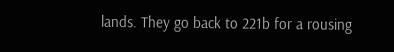lands. They go back to 221b for a rousing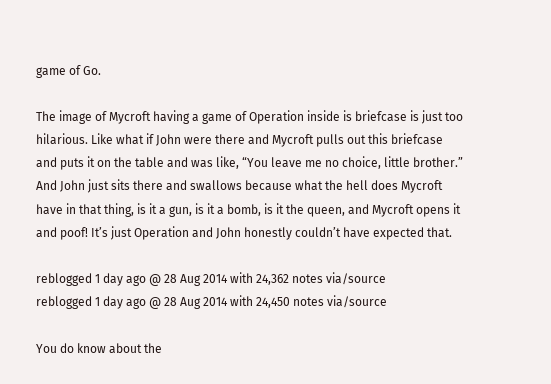game of Go.

The image of Mycroft having a game of Operation inside is briefcase is just too hilarious. Like what if John were there and Mycroft pulls out this briefcase and puts it on the table and was like, “You leave me no choice, little brother.” And John just sits there and swallows because what the hell does Mycroft have in that thing, is it a gun, is it a bomb, is it the queen, and Mycroft opens it and poof! It’s just Operation and John honestly couldn’t have expected that.

reblogged 1 day ago @ 28 Aug 2014 with 24,362 notes via/source
reblogged 1 day ago @ 28 Aug 2014 with 24,450 notes via/source

You do know about the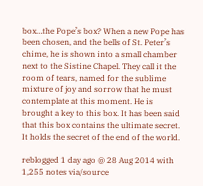box…the Pope’s box? When a new Pope has been chosen, and the bells of St. Peter’s chime, he is shown into a small chamber next to the Sistine Chapel. They call it the room of tears, named for the sublime mixture of joy and sorrow that he must contemplate at this moment. He is brought a key to this box. It has been said that this box contains the ultimate secret. It holds the secret of the end of the world.

reblogged 1 day ago @ 28 Aug 2014 with 1,255 notes via/source